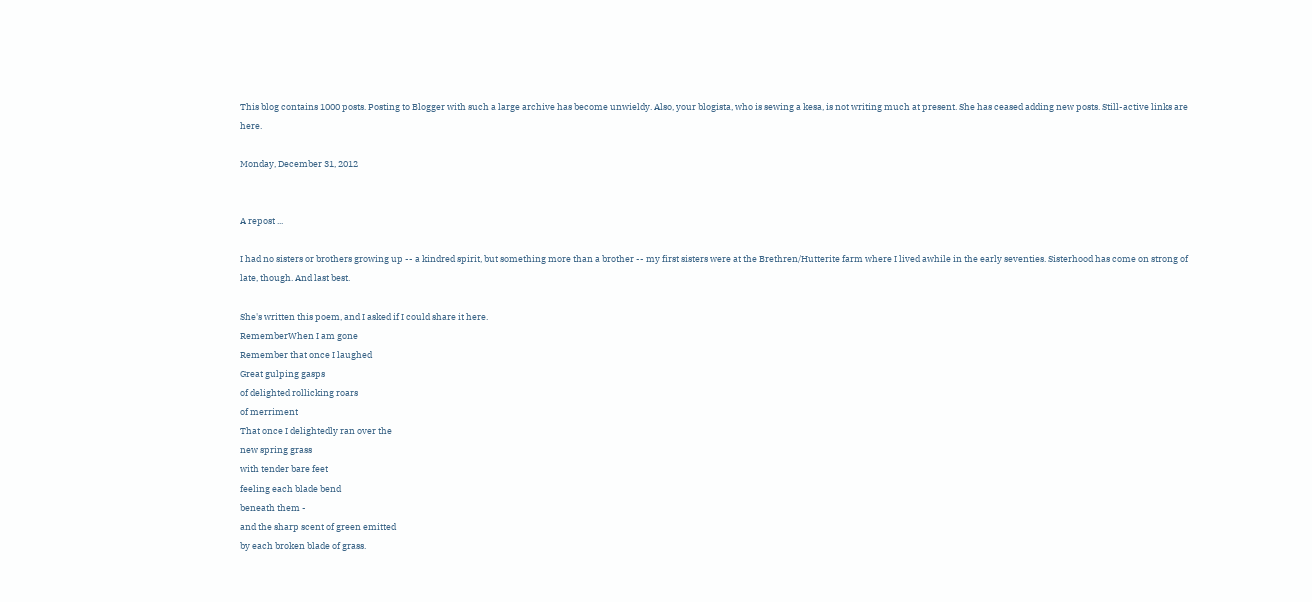This blog contains 1000 posts. Posting to Blogger with such a large archive has become unwieldy. Also, your blogista, who is sewing a kesa, is not writing much at present. She has ceased adding new posts. Still-active links are here.

Monday, December 31, 2012


A repost ...

I had no sisters or brothers growing up -- a kindred spirit, but something more than a brother -- my first sisters were at the Brethren/Hutterite farm where I lived awhile in the early seventies. Sisterhood has come on strong of late, though. And last best.

She's written this poem, and I asked if I could share it here.
RememberWhen I am gone
Remember that once I laughed
Great gulping gasps
of delighted rollicking roars
of merriment
That once I delightedly ran over the
new spring grass
with tender bare feet
feeling each blade bend
beneath them -
and the sharp scent of green emitted
by each broken blade of grass.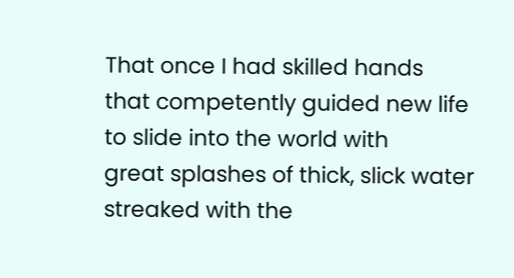That once I had skilled hands
that competently guided new life
to slide into the world with
great splashes of thick, slick water
streaked with the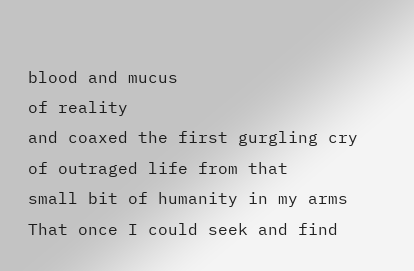blood and mucus
of reality
and coaxed the first gurgling cry
of outraged life from that
small bit of humanity in my arms
That once I could seek and find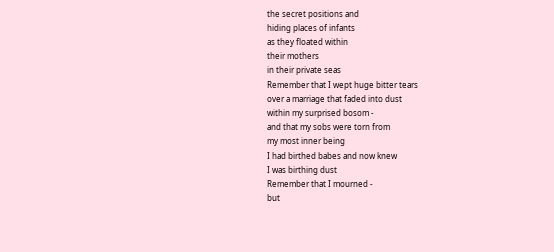the secret positions and
hiding places of infants
as they floated within
their mothers
in their private seas
Remember that I wept huge bitter tears
over a marriage that faded into dust
within my surprised bosom -
and that my sobs were torn from
my most inner being
I had birthed babes and now knew
I was birthing dust
Remember that I mourned -
but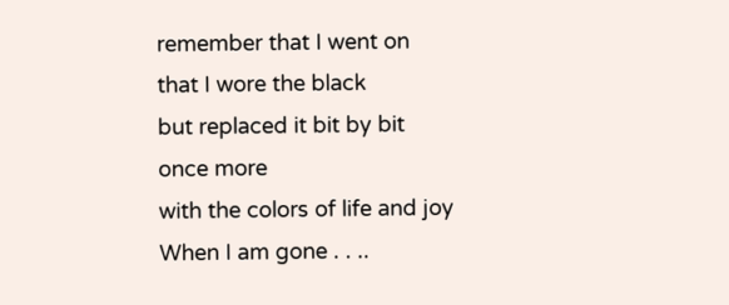remember that I went on
that I wore the black
but replaced it bit by bit
once more
with the colors of life and joy
When I am gone . . ..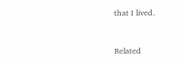that I lived.


Related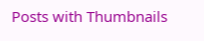Posts with Thumbnails